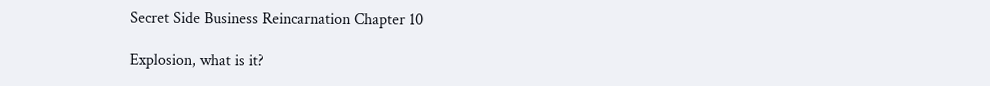Secret Side Business Reincarnation Chapter 10

Explosion, what is it?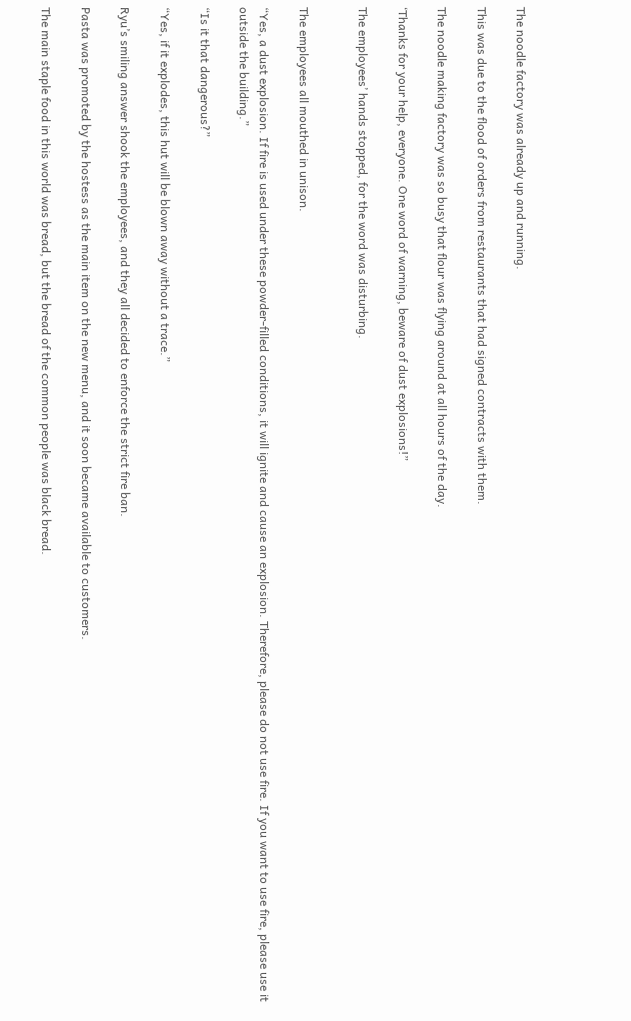The noodle factory was already up and running.

This was due to the flood of orders from restaurants that had signed contracts with them.

The noodle making factory was so busy that flour was flying around at all hours of the day.

‘Thanks for your help, everyone. One word of warning, beware of dust explosions!”

The employees’ hands stopped, for the word was disturbing.


The employees all mouthed in unison.

“Yes, a dust explosion. If fire is used under these powder-filled conditions, it will ignite and cause an explosion. Therefore, please do not use fire. If you want to use fire, please use it outside the building.”

“Is it that dangerous?”

“Yes, if it explodes, this hut will be blown away without a trace.”

Ryu’s smiling answer shook the employees, and they all decided to enforce the strict fire ban.

Pasta was promoted by the hostess as the main item on the new menu, and it soon became available to customers.

The main staple food in this world was bread, but the bread of the common people was black bread.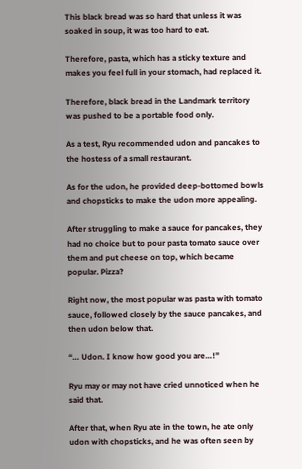This black bread was so hard that unless it was soaked in soup, it was too hard to eat.

Therefore, pasta, which has a sticky texture and makes you feel full in your stomach, had replaced it.

Therefore, black bread in the Landmark territory was pushed to be a portable food only.

As a test, Ryu recommended udon and pancakes to the hostess of a small restaurant.

As for the udon, he provided deep-bottomed bowls and chopsticks to make the udon more appealing.

After struggling to make a sauce for pancakes, they had no choice but to pour pasta tomato sauce over them and put cheese on top, which became popular. Pizza?

Right now, the most popular was pasta with tomato sauce, followed closely by the sauce pancakes, and then udon below that.

“… Udon. I know how good you are…!”

Ryu may or may not have cried unnoticed when he said that.

After that, when Ryu ate in the town, he ate only udon with chopsticks, and he was often seen by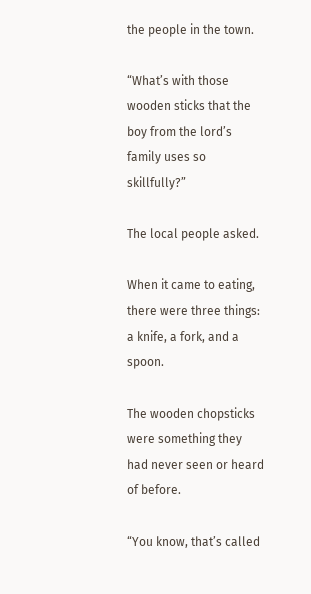the people in the town.

“What’s with those wooden sticks that the boy from the lord’s family uses so skillfully?”

The local people asked.

When it came to eating, there were three things: a knife, a fork, and a spoon.

The wooden chopsticks were something they had never seen or heard of before.

“You know, that’s called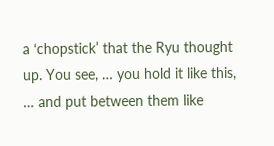a ‘chopstick’ that the Ryu thought up. You see, … you hold it like this, … and put between them like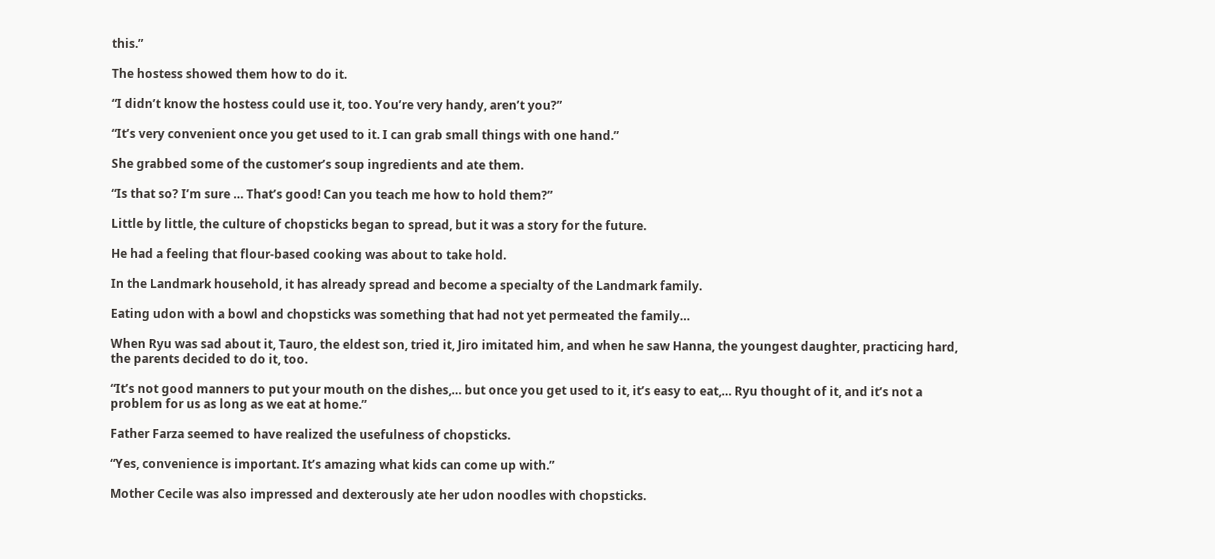this.”

The hostess showed them how to do it.

“I didn’t know the hostess could use it, too. You’re very handy, aren’t you?”

“It’s very convenient once you get used to it. I can grab small things with one hand.”

She grabbed some of the customer’s soup ingredients and ate them.

“Is that so? I’m sure … That’s good! Can you teach me how to hold them?”

Little by little, the culture of chopsticks began to spread, but it was a story for the future.

He had a feeling that flour-based cooking was about to take hold.

In the Landmark household, it has already spread and become a specialty of the Landmark family.

Eating udon with a bowl and chopsticks was something that had not yet permeated the family…

When Ryu was sad about it, Tauro, the eldest son, tried it, Jiro imitated him, and when he saw Hanna, the youngest daughter, practicing hard, the parents decided to do it, too.

“It’s not good manners to put your mouth on the dishes,… but once you get used to it, it’s easy to eat,… Ryu thought of it, and it’s not a problem for us as long as we eat at home.”

Father Farza seemed to have realized the usefulness of chopsticks.

“Yes, convenience is important. It’s amazing what kids can come up with.”

Mother Cecile was also impressed and dexterously ate her udon noodles with chopsticks.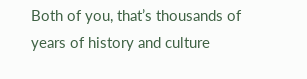Both of you, that’s thousands of years of history and culture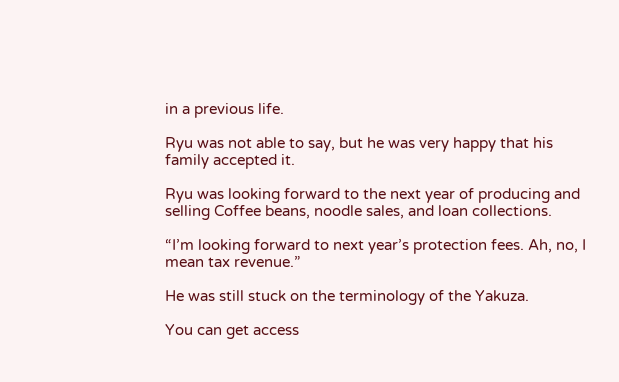in a previous life.

Ryu was not able to say, but he was very happy that his family accepted it.

Ryu was looking forward to the next year of producing and selling Coffee beans, noodle sales, and loan collections.

“I’m looking forward to next year’s protection fees. Ah, no, I mean tax revenue.”

He was still stuck on the terminology of the Yakuza.

You can get access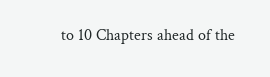to 10 Chapters ahead of the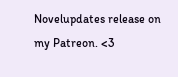Novelupdates release on my Patreon. <3